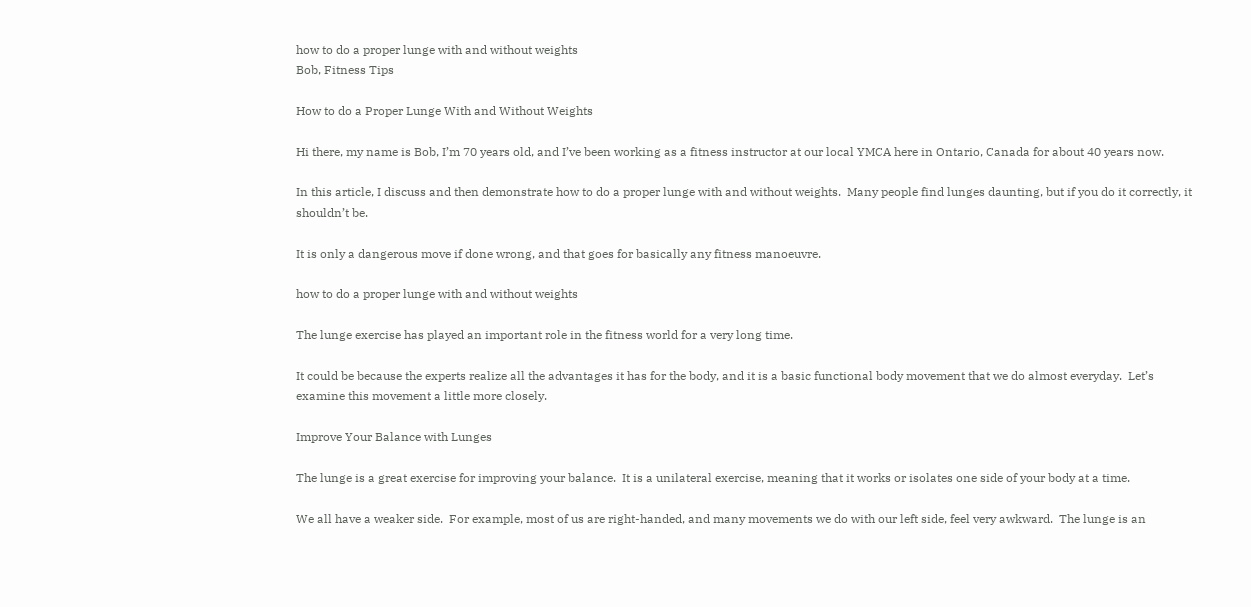how to do a proper lunge with and without weights
Bob, Fitness Tips

How to do a Proper Lunge With and Without Weights

Hi there, my name is Bob, I’m 70 years old, and I’ve been working as a fitness instructor at our local YMCA here in Ontario, Canada for about 40 years now.

In this article, I discuss and then demonstrate how to do a proper lunge with and without weights.  Many people find lunges daunting, but if you do it correctly, it shouldn’t be.

It is only a dangerous move if done wrong, and that goes for basically any fitness manoeuvre.

how to do a proper lunge with and without weights

The lunge exercise has played an important role in the fitness world for a very long time.

It could be because the experts realize all the advantages it has for the body, and it is a basic functional body movement that we do almost everyday.  Let’s examine this movement a little more closely.

Improve Your Balance with Lunges

The lunge is a great exercise for improving your balance.  It is a unilateral exercise, meaning that it works or isolates one side of your body at a time.

We all have a weaker side.  For example, most of us are right-handed, and many movements we do with our left side, feel very awkward.  The lunge is an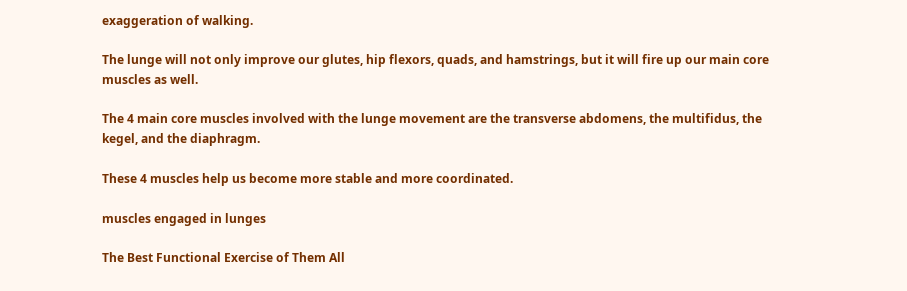exaggeration of walking.

The lunge will not only improve our glutes, hip flexors, quads, and hamstrings, but it will fire up our main core muscles as well.

The 4 main core muscles involved with the lunge movement are the transverse abdomens, the multifidus, the kegel, and the diaphragm.

These 4 muscles help us become more stable and more coordinated.

muscles engaged in lunges

The Best Functional Exercise of Them All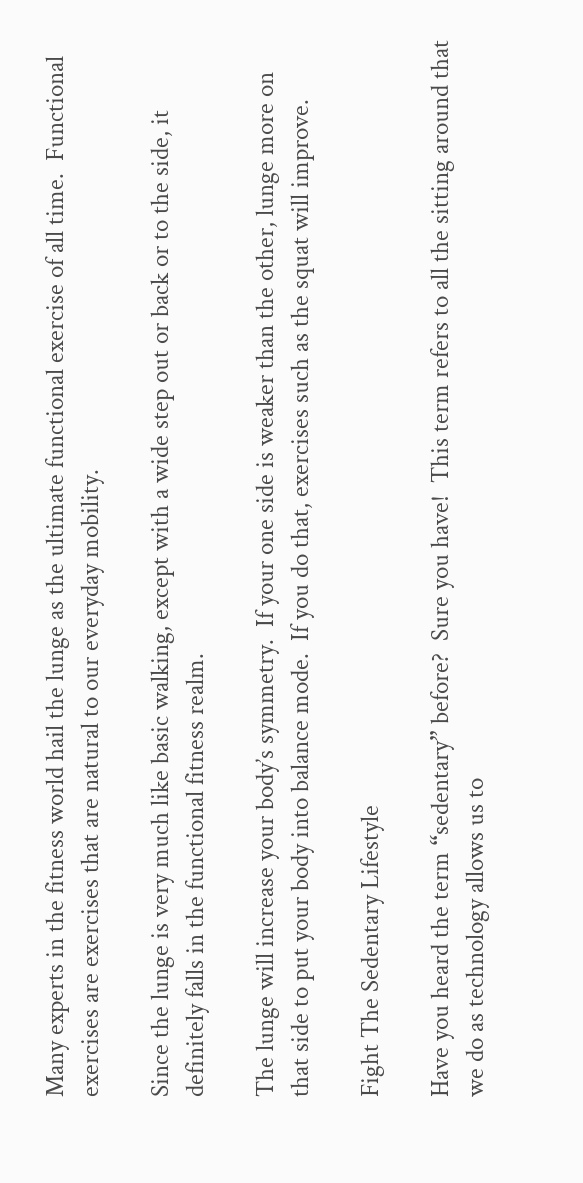Many experts in the fitness world hail the lunge as the ultimate functional exercise of all time.  Functional exercises are exercises that are natural to our everyday mobility.

Since the lunge is very much like basic walking, except with a wide step out or back or to the side, it definitely falls in the functional fitness realm.

The lunge will increase your body’s symmetry.  If your one side is weaker than the other, lunge more on that side to put your body into balance mode.  If you do that, exercises such as the squat will improve.

Fight The Sedentary Lifestyle

Have you heard the term “sedentary” before?  Sure you have!  This term refers to all the sitting around that we do as technology allows us to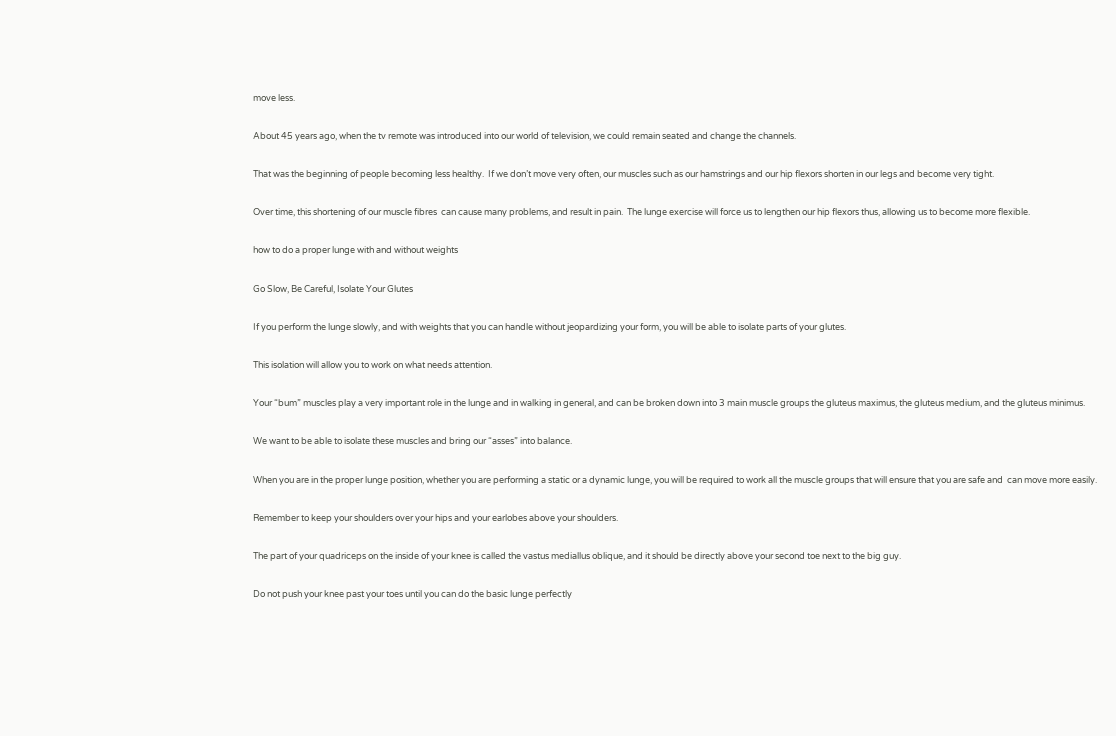move less.

About 45 years ago, when the tv remote was introduced into our world of television, we could remain seated and change the channels.

That was the beginning of people becoming less healthy.  If we don’t move very often, our muscles such as our hamstrings and our hip flexors shorten in our legs and become very tight.

Over time, this shortening of our muscle fibres  can cause many problems, and result in pain.  The lunge exercise will force us to lengthen our hip flexors thus, allowing us to become more flexible.

how to do a proper lunge with and without weights

Go Slow, Be Careful, Isolate Your Glutes

If you perform the lunge slowly, and with weights that you can handle without jeopardizing your form, you will be able to isolate parts of your glutes.

This isolation will allow you to work on what needs attention.

Your “bum” muscles play a very important role in the lunge and in walking in general, and can be broken down into 3 main muscle groups the gluteus maximus, the gluteus medium, and the gluteus minimus.

We want to be able to isolate these muscles and bring our “asses” into balance.

When you are in the proper lunge position, whether you are performing a static or a dynamic lunge, you will be required to work all the muscle groups that will ensure that you are safe and  can move more easily.

Remember to keep your shoulders over your hips and your earlobes above your shoulders.

The part of your quadriceps on the inside of your knee is called the vastus mediallus oblique, and it should be directly above your second toe next to the big guy.

Do not push your knee past your toes until you can do the basic lunge perfectly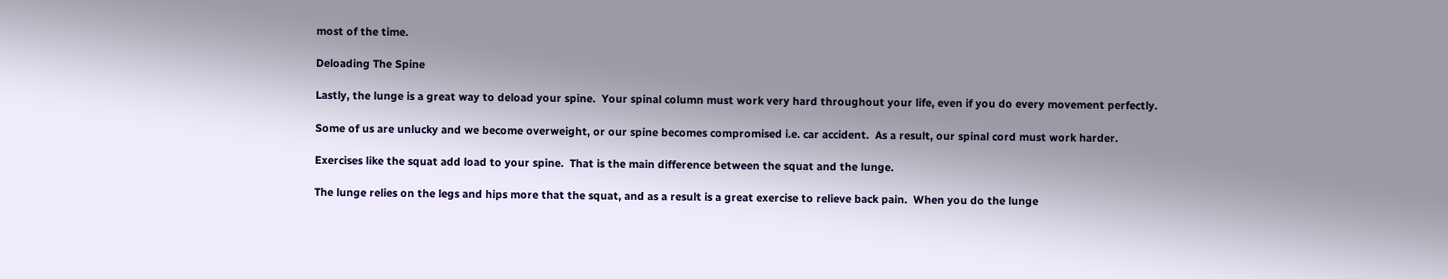most of the time.

Deloading The Spine

Lastly, the lunge is a great way to deload your spine.  Your spinal column must work very hard throughout your life, even if you do every movement perfectly.

Some of us are unlucky and we become overweight, or our spine becomes compromised i.e. car accident.  As a result, our spinal cord must work harder.

Exercises like the squat add load to your spine.  That is the main difference between the squat and the lunge.

The lunge relies on the legs and hips more that the squat, and as a result is a great exercise to relieve back pain.  When you do the lunge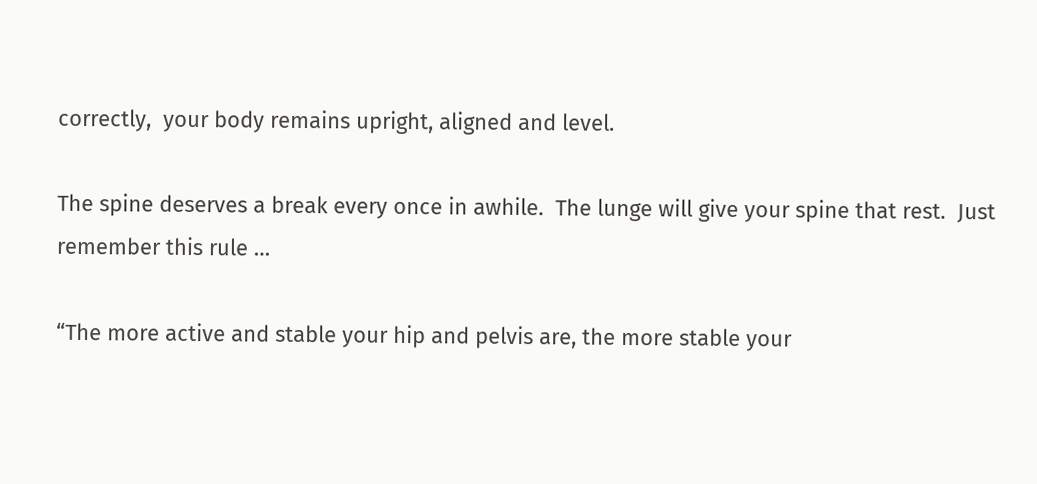correctly,  your body remains upright, aligned and level.

The spine deserves a break every once in awhile.  The lunge will give your spine that rest.  Just remember this rule …

“The more active and stable your hip and pelvis are, the more stable your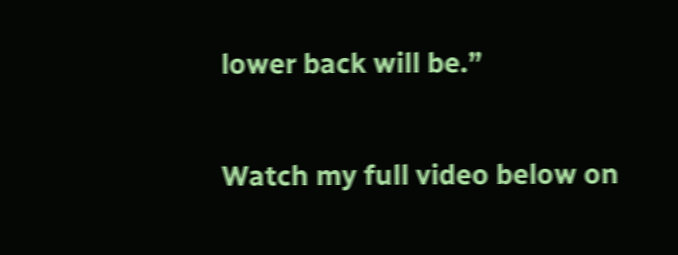lower back will be.”

Watch my full video below on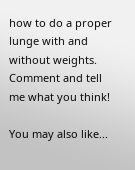how to do a proper lunge with and without weights.  Comment and tell me what you think!

You may also like...